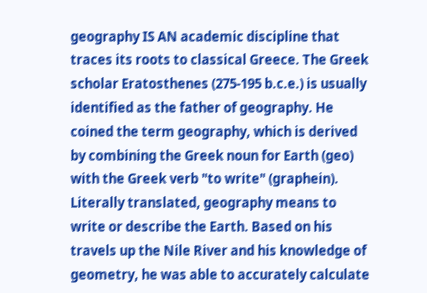geography IS AN academic discipline that traces its roots to classical Greece. The Greek scholar Eratosthenes (275-195 b.c.e.) is usually identified as the father of geography. He coined the term geography, which is derived by combining the Greek noun for Earth (geo) with the Greek verb "to write" (graphein). Literally translated, geography means to write or describe the Earth. Based on his travels up the Nile River and his knowledge of geometry, he was able to accurately calculate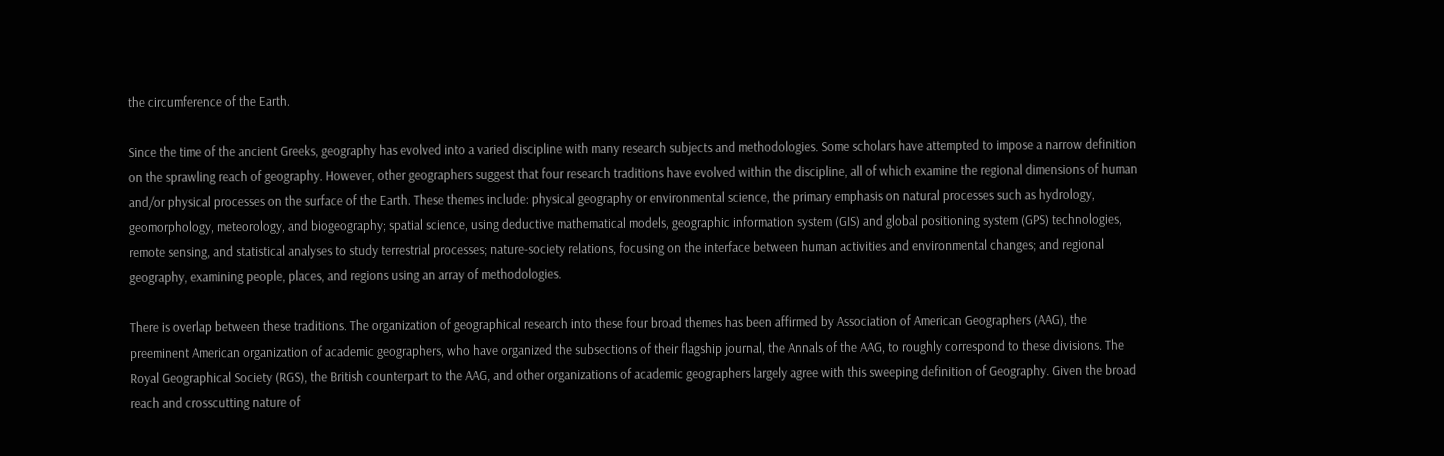the circumference of the Earth.

Since the time of the ancient Greeks, geography has evolved into a varied discipline with many research subjects and methodologies. Some scholars have attempted to impose a narrow definition on the sprawling reach of geography. However, other geographers suggest that four research traditions have evolved within the discipline, all of which examine the regional dimensions of human and/or physical processes on the surface of the Earth. These themes include: physical geography or environmental science, the primary emphasis on natural processes such as hydrology, geomorphology, meteorology, and biogeography; spatial science, using deductive mathematical models, geographic information system (GIS) and global positioning system (GPS) technologies, remote sensing, and statistical analyses to study terrestrial processes; nature-society relations, focusing on the interface between human activities and environmental changes; and regional geography, examining people, places, and regions using an array of methodologies.

There is overlap between these traditions. The organization of geographical research into these four broad themes has been affirmed by Association of American Geographers (AAG), the preeminent American organization of academic geographers, who have organized the subsections of their flagship journal, the Annals of the AAG, to roughly correspond to these divisions. The Royal Geographical Society (RGS), the British counterpart to the AAG, and other organizations of academic geographers largely agree with this sweeping definition of Geography. Given the broad reach and crosscutting nature of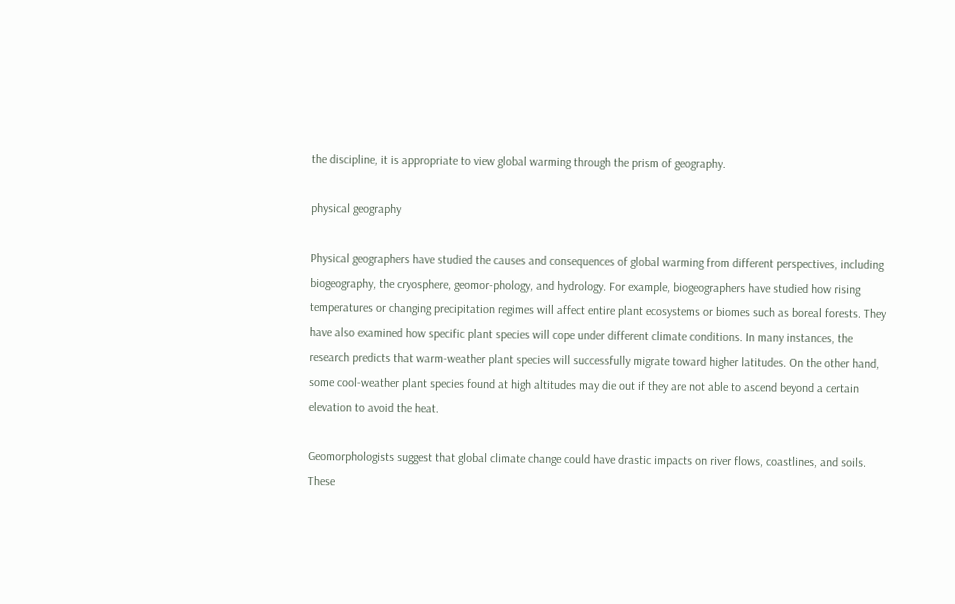the discipline, it is appropriate to view global warming through the prism of geography.

physical geography

Physical geographers have studied the causes and consequences of global warming from different perspectives, including biogeography, the cryosphere, geomor-phology, and hydrology. For example, biogeographers have studied how rising temperatures or changing precipitation regimes will affect entire plant ecosystems or biomes such as boreal forests. They have also examined how specific plant species will cope under different climate conditions. In many instances, the research predicts that warm-weather plant species will successfully migrate toward higher latitudes. On the other hand, some cool-weather plant species found at high altitudes may die out if they are not able to ascend beyond a certain elevation to avoid the heat.

Geomorphologists suggest that global climate change could have drastic impacts on river flows, coastlines, and soils. These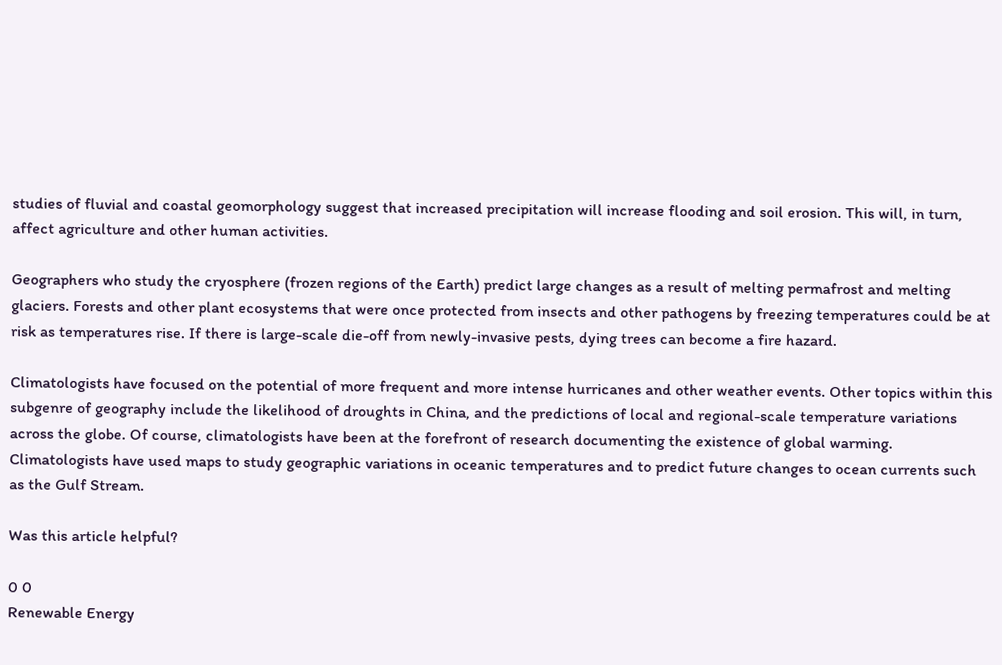studies of fluvial and coastal geomorphology suggest that increased precipitation will increase flooding and soil erosion. This will, in turn, affect agriculture and other human activities.

Geographers who study the cryosphere (frozen regions of the Earth) predict large changes as a result of melting permafrost and melting glaciers. Forests and other plant ecosystems that were once protected from insects and other pathogens by freezing temperatures could be at risk as temperatures rise. If there is large-scale die-off from newly-invasive pests, dying trees can become a fire hazard.

Climatologists have focused on the potential of more frequent and more intense hurricanes and other weather events. Other topics within this subgenre of geography include the likelihood of droughts in China, and the predictions of local and regional-scale temperature variations across the globe. Of course, climatologists have been at the forefront of research documenting the existence of global warming. Climatologists have used maps to study geographic variations in oceanic temperatures and to predict future changes to ocean currents such as the Gulf Stream.

Was this article helpful?

0 0
Renewable Energy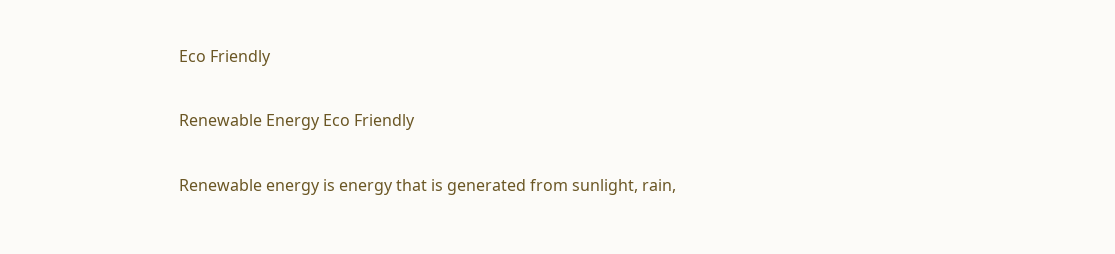Eco Friendly

Renewable Energy Eco Friendly

Renewable energy is energy that is generated from sunlight, rain,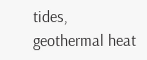tides, geothermal heat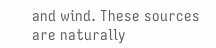and wind. These sources are naturally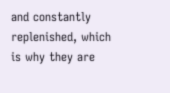and constantly replenished, which is why they are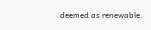deemed as renewable.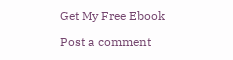Get My Free Ebook

Post a comment